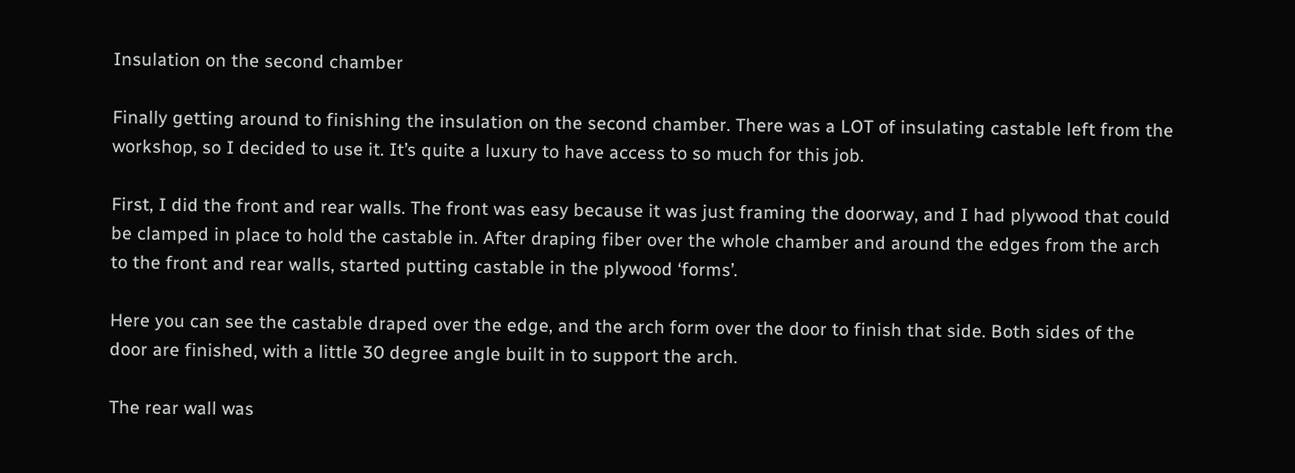Insulation on the second chamber

Finally getting around to finishing the insulation on the second chamber. There was a LOT of insulating castable left from the workshop, so I decided to use it. It’s quite a luxury to have access to so much for this job.

First, I did the front and rear walls. The front was easy because it was just framing the doorway, and I had plywood that could be clamped in place to hold the castable in. After draping fiber over the whole chamber and around the edges from the arch to the front and rear walls, started putting castable in the plywood ‘forms’.

Here you can see the castable draped over the edge, and the arch form over the door to finish that side. Both sides of the door are finished, with a little 30 degree angle built in to support the arch.

The rear wall was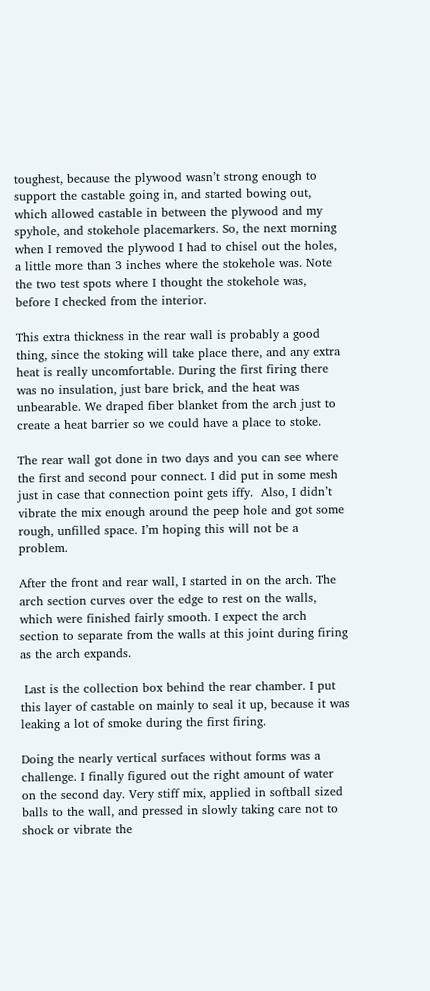toughest, because the plywood wasn’t strong enough to support the castable going in, and started bowing out, which allowed castable in between the plywood and my spyhole, and stokehole placemarkers. So, the next morning when I removed the plywood I had to chisel out the holes, a little more than 3 inches where the stokehole was. Note the two test spots where I thought the stokehole was, before I checked from the interior.

This extra thickness in the rear wall is probably a good thing, since the stoking will take place there, and any extra heat is really uncomfortable. During the first firing there was no insulation, just bare brick, and the heat was unbearable. We draped fiber blanket from the arch just to create a heat barrier so we could have a place to stoke.

The rear wall got done in two days and you can see where the first and second pour connect. I did put in some mesh just in case that connection point gets iffy.  Also, I didn’t vibrate the mix enough around the peep hole and got some rough, unfilled space. I’m hoping this will not be a problem.

After the front and rear wall, I started in on the arch. The arch section curves over the edge to rest on the walls, which were finished fairly smooth. I expect the arch section to separate from the walls at this joint during firing as the arch expands.

 Last is the collection box behind the rear chamber. I put this layer of castable on mainly to seal it up, because it was leaking a lot of smoke during the first firing.

Doing the nearly vertical surfaces without forms was a challenge. I finally figured out the right amount of water on the second day. Very stiff mix, applied in softball sized balls to the wall, and pressed in slowly taking care not to shock or vibrate the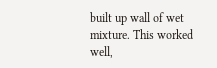built up wall of wet mixture. This worked well,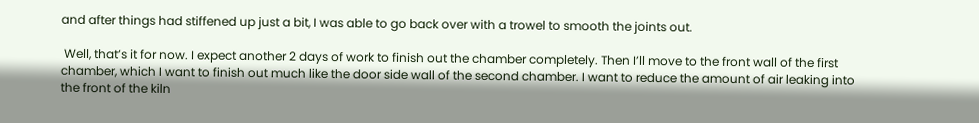and after things had stiffened up just a bit, I was able to go back over with a trowel to smooth the joints out.

 Well, that’s it for now. I expect another 2 days of work to finish out the chamber completely. Then I’ll move to the front wall of the first chamber, which I want to finish out much like the door side wall of the second chamber. I want to reduce the amount of air leaking into the front of the kiln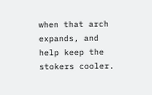when that arch expands, and help keep the stokers cooler.